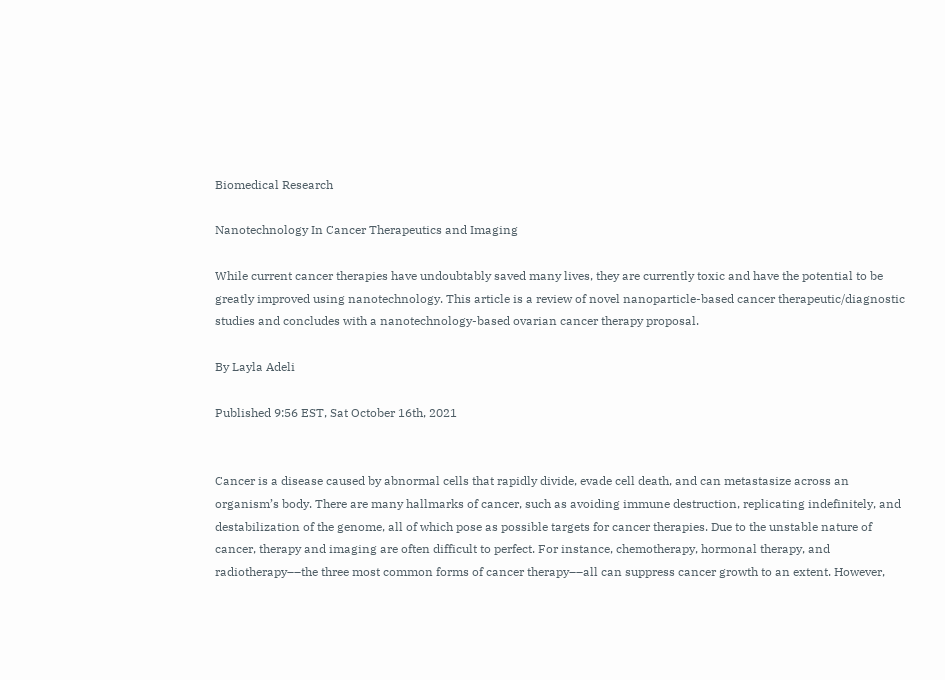Biomedical Research

Nanotechnology In Cancer Therapeutics and Imaging

While current cancer therapies have undoubtably saved many lives, they are currently toxic and have the potential to be greatly improved using nanotechnology. This article is a review of novel nanoparticle-based cancer therapeutic/diagnostic studies and concludes with a nanotechnology-based ovarian cancer therapy proposal.

By Layla Adeli

Published 9:56 EST, Sat October 16th, 2021


Cancer is a disease caused by abnormal cells that rapidly divide, evade cell death, and can metastasize across an organism’s body. There are many hallmarks of cancer, such as avoiding immune destruction, replicating indefinitely, and destabilization of the genome, all of which pose as possible targets for cancer therapies. Due to the unstable nature of cancer, therapy and imaging are often difficult to perfect. For instance, chemotherapy, hormonal therapy, and radiotherapy––the three most common forms of cancer therapy––all can suppress cancer growth to an extent. However,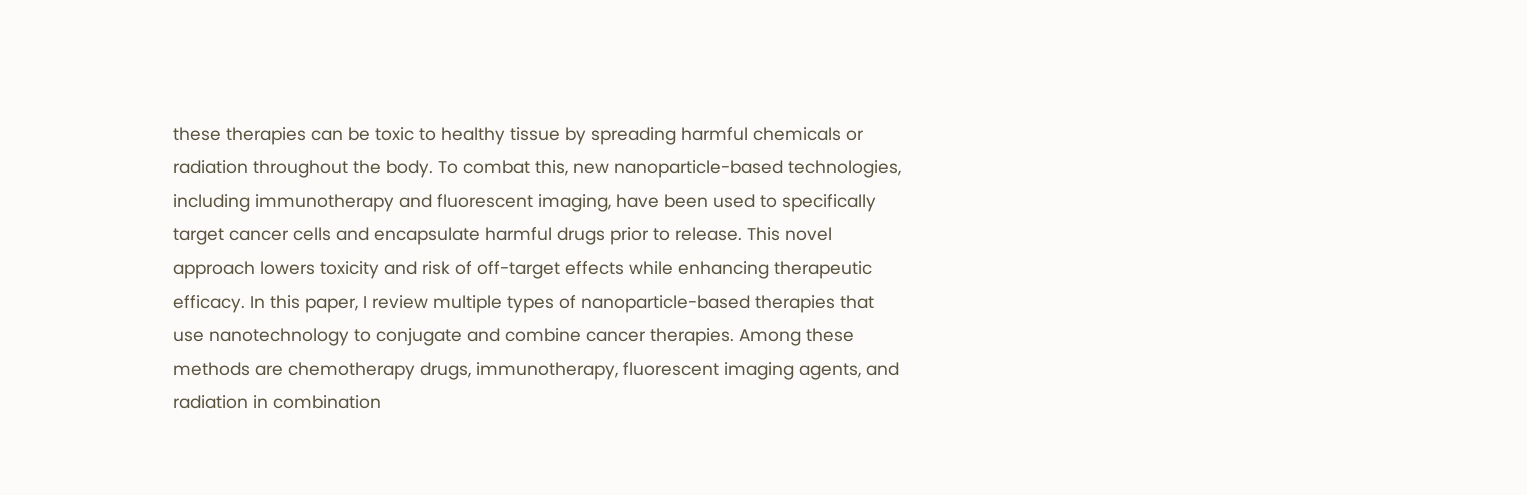these therapies can be toxic to healthy tissue by spreading harmful chemicals or radiation throughout the body. To combat this, new nanoparticle-based technologies, including immunotherapy and fluorescent imaging, have been used to specifically target cancer cells and encapsulate harmful drugs prior to release. This novel approach lowers toxicity and risk of off-target effects while enhancing therapeutic efficacy. In this paper, I review multiple types of nanoparticle-based therapies that use nanotechnology to conjugate and combine cancer therapies. Among these methods are chemotherapy drugs, immunotherapy, fluorescent imaging agents, and radiation in combination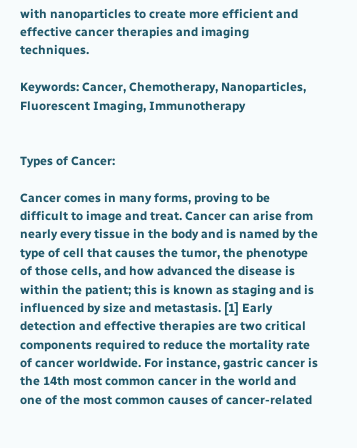with nanoparticles to create more efficient and effective cancer therapies and imaging techniques.

Keywords: Cancer, Chemotherapy, Nanoparticles, Fluorescent Imaging, Immunotherapy


Types of Cancer:

Cancer comes in many forms, proving to be difficult to image and treat. Cancer can arise from nearly every tissue in the body and is named by the type of cell that causes the tumor, the phenotype of those cells, and how advanced the disease is within the patient; this is known as staging and is influenced by size and metastasis. [1] Early detection and effective therapies are two critical components required to reduce the mortality rate of cancer worldwide. For instance, gastric cancer is the 14th most common cancer in the world and one of the most common causes of cancer-related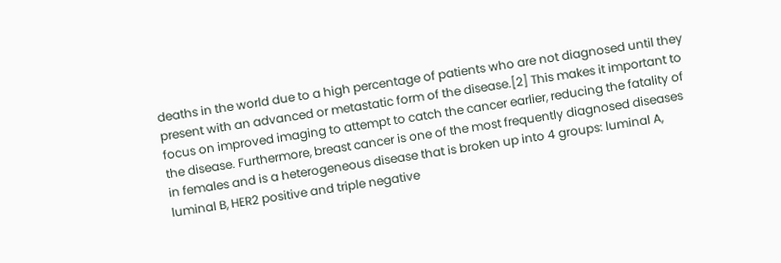deaths in the world due to a high percentage of patients who are not diagnosed until they present with an advanced or metastatic form of the disease.[2] This makes it important to focus on improved imaging to attempt to catch the cancer earlier, reducing the fatality of the disease. Furthermore, breast cancer is one of the most frequently diagnosed diseases in females and is a heterogeneous disease that is broken up into 4 groups: luminal A, luminal B, HER2 positive and triple negative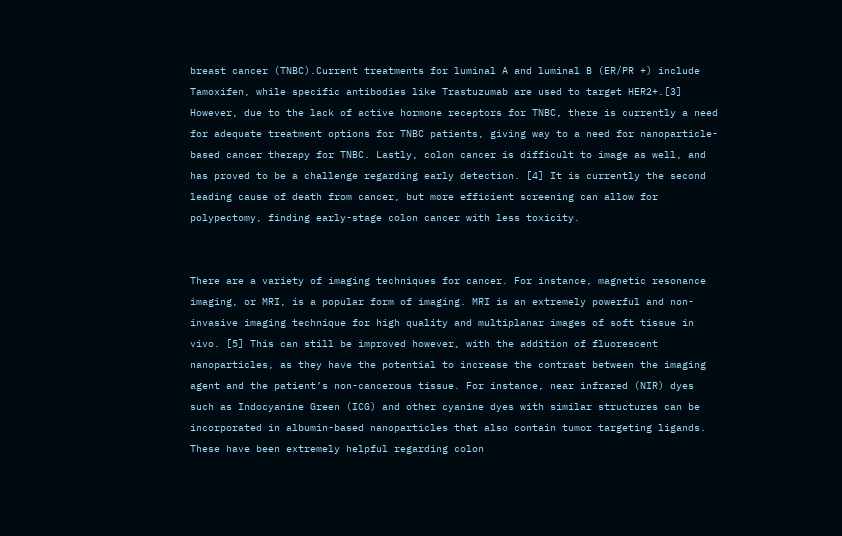breast cancer (TNBC).Current treatments for luminal A and luminal B (ER/PR +) include Tamoxifen, while specific antibodies like Trastuzumab are used to target HER2+.[3] However, due to the lack of active hormone receptors for TNBC, there is currently a need for adequate treatment options for TNBC patients, giving way to a need for nanoparticle-based cancer therapy for TNBC. Lastly, colon cancer is difficult to image as well, and has proved to be a challenge regarding early detection. [4] It is currently the second leading cause of death from cancer, but more efficient screening can allow for polypectomy, finding early-stage colon cancer with less toxicity.


There are a variety of imaging techniques for cancer. For instance, magnetic resonance imaging, or MRI, is a popular form of imaging. MRI is an extremely powerful and non-invasive imaging technique for high quality and multiplanar images of soft tissue in vivo. [5] This can still be improved however, with the addition of fluorescent nanoparticles, as they have the potential to increase the contrast between the imaging agent and the patient’s non-cancerous tissue. For instance, near infrared (NIR) dyes such as Indocyanine Green (ICG) and other cyanine dyes with similar structures can be incorporated in albumin-based nanoparticles that also contain tumor targeting ligands. These have been extremely helpful regarding colon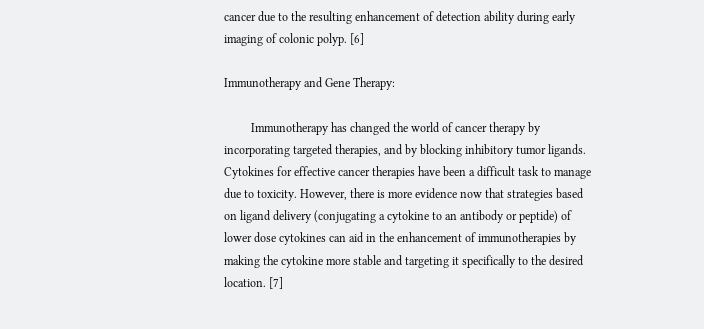cancer due to the resulting enhancement of detection ability during early imaging of colonic polyp. [6]

Immunotherapy and Gene Therapy:

         Immunotherapy has changed the world of cancer therapy by incorporating targeted therapies, and by blocking inhibitory tumor ligands. Cytokines for effective cancer therapies have been a difficult task to manage due to toxicity. However, there is more evidence now that strategies based on ligand delivery (conjugating a cytokine to an antibody or peptide) of lower dose cytokines can aid in the enhancement of immunotherapies by making the cytokine more stable and targeting it specifically to the desired location. [7]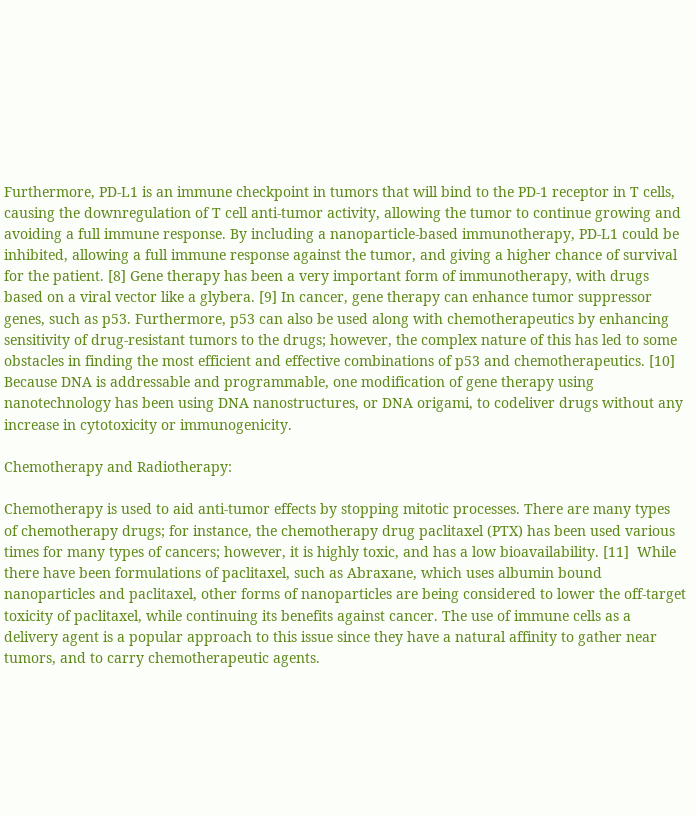Furthermore, PD-L1 is an immune checkpoint in tumors that will bind to the PD-1 receptor in T cells, causing the downregulation of T cell anti-tumor activity, allowing the tumor to continue growing and avoiding a full immune response. By including a nanoparticle-based immunotherapy, PD-L1 could be inhibited, allowing a full immune response against the tumor, and giving a higher chance of survival for the patient. [8] Gene therapy has been a very important form of immunotherapy, with drugs based on a viral vector like a glybera. [9] In cancer, gene therapy can enhance tumor suppressor genes, such as p53. Furthermore, p53 can also be used along with chemotherapeutics by enhancing sensitivity of drug-resistant tumors to the drugs; however, the complex nature of this has led to some obstacles in finding the most efficient and effective combinations of p53 and chemotherapeutics. [10] Because DNA is addressable and programmable, one modification of gene therapy using nanotechnology has been using DNA nanostructures, or DNA origami, to codeliver drugs without any increase in cytotoxicity or immunogenicity.

Chemotherapy and Radiotherapy:

Chemotherapy is used to aid anti-tumor effects by stopping mitotic processes. There are many types of chemotherapy drugs; for instance, the chemotherapy drug paclitaxel (PTX) has been used various times for many types of cancers; however, it is highly toxic, and has a low bioavailability. [11]  While there have been formulations of paclitaxel, such as Abraxane, which uses albumin bound nanoparticles and paclitaxel, other forms of nanoparticles are being considered to lower the off-target toxicity of paclitaxel, while continuing its benefits against cancer. The use of immune cells as a delivery agent is a popular approach to this issue since they have a natural affinity to gather near tumors, and to carry chemotherapeutic agents.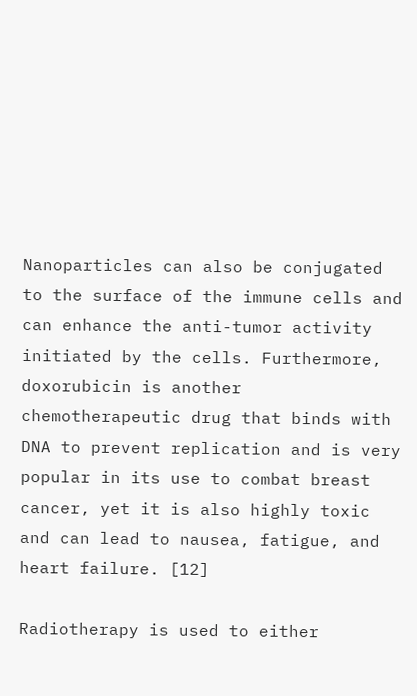Nanoparticles can also be conjugated to the surface of the immune cells and can enhance the anti-tumor activity initiated by the cells. Furthermore, doxorubicin is another chemotherapeutic drug that binds with DNA to prevent replication and is very popular in its use to combat breast cancer, yet it is also highly toxic and can lead to nausea, fatigue, and heart failure. [12]

Radiotherapy is used to either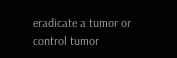eradicate a tumor or control tumor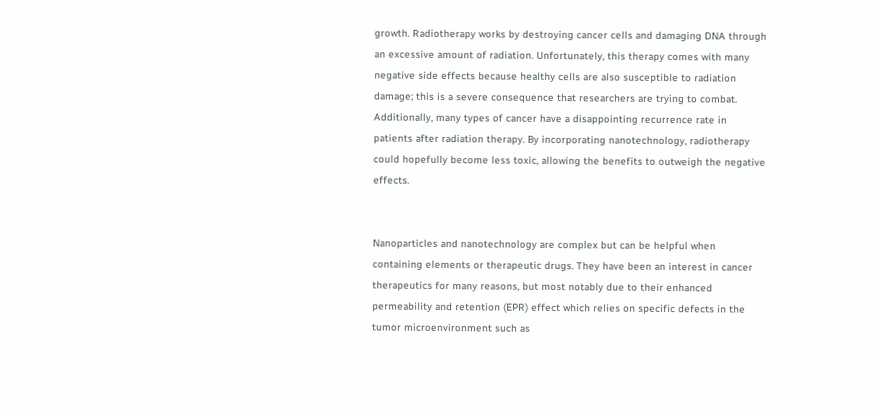growth. Radiotherapy works by destroying cancer cells and damaging DNA through an excessive amount of radiation. Unfortunately, this therapy comes with many negative side effects because healthy cells are also susceptible to radiation damage; this is a severe consequence that researchers are trying to combat. Additionally, many types of cancer have a disappointing recurrence rate in patients after radiation therapy. By incorporating nanotechnology, radiotherapy could hopefully become less toxic, allowing the benefits to outweigh the negative effects.


Nanoparticles and nanotechnology are complex but can be helpful when containing elements or therapeutic drugs. They have been an interest in cancer therapeutics for many reasons, but most notably due to their enhanced permeability and retention (EPR) effect which relies on specific defects in the tumor microenvironment such as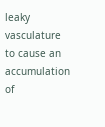leaky vasculature to cause an accumulation of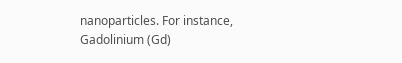nanoparticles. For instance, Gadolinium (Gd)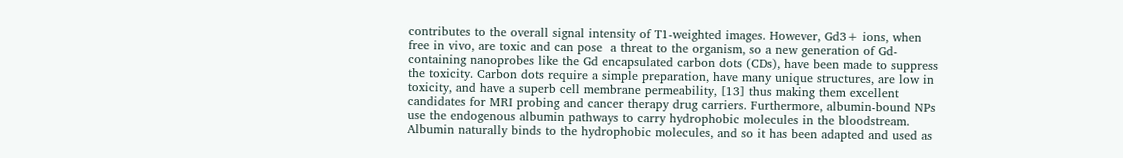contributes to the overall signal intensity of T1-weighted images. However, Gd3+ ions, when free in vivo, are toxic and can pose  a threat to the organism, so a new generation of Gd-containing nanoprobes like the Gd encapsulated carbon dots (CDs), have been made to suppress the toxicity. Carbon dots require a simple preparation, have many unique structures, are low in toxicity, and have a superb cell membrane permeability, [13] thus making them excellent candidates for MRI probing and cancer therapy drug carriers. Furthermore, albumin-bound NPs use the endogenous albumin pathways to carry hydrophobic molecules in the bloodstream. Albumin naturally binds to the hydrophobic molecules, and so it has been adapted and used as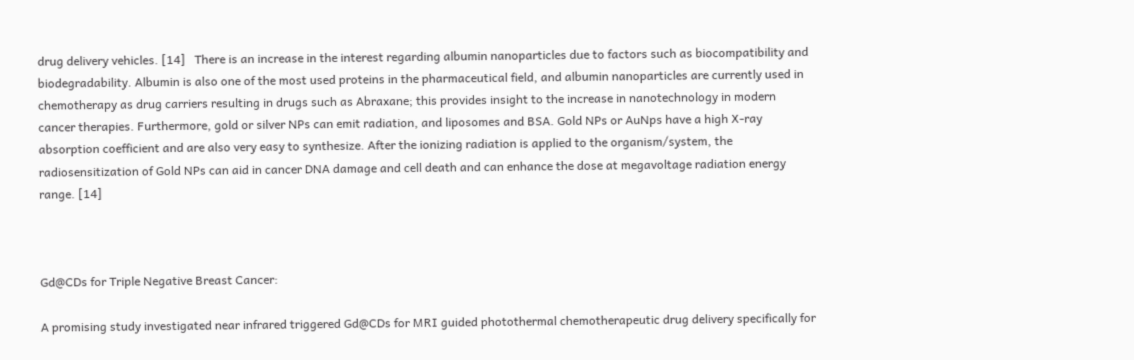drug delivery vehicles. [14]   There is an increase in the interest regarding albumin nanoparticles due to factors such as biocompatibility and biodegradability. Albumin is also one of the most used proteins in the pharmaceutical field, and albumin nanoparticles are currently used in chemotherapy as drug carriers resulting in drugs such as Abraxane; this provides insight to the increase in nanotechnology in modern cancer therapies. Furthermore, gold or silver NPs can emit radiation, and liposomes and BSA. Gold NPs or AuNps have a high X-ray absorption coefficient and are also very easy to synthesize. After the ionizing radiation is applied to the organism/system, the radiosensitization of Gold NPs can aid in cancer DNA damage and cell death and can enhance the dose at megavoltage radiation energy range. [14]



Gd@CDs for Triple Negative Breast Cancer:

A promising study investigated near infrared triggered Gd@CDs for MRI guided photothermal chemotherapeutic drug delivery specifically for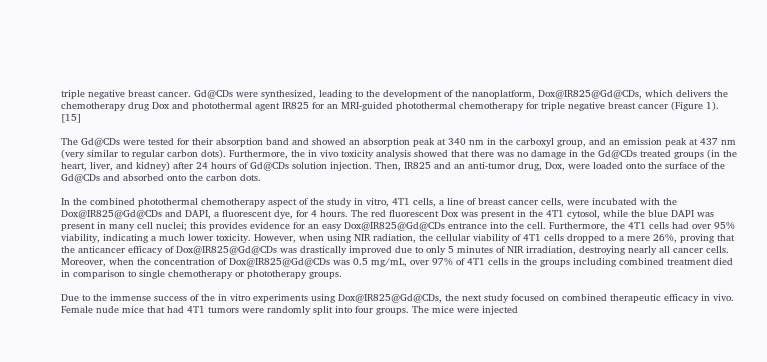triple negative breast cancer. Gd@CDs were synthesized, leading to the development of the nanoplatform, Dox@IR825@Gd@CDs, which delivers the chemotherapy drug Dox and photothermal agent IR825 for an MRI-guided photothermal chemotherapy for triple negative breast cancer (Figure 1). [15]

The Gd@CDs were tested for their absorption band and showed an absorption peak at 340 nm in the carboxyl group, and an emission peak at 437 nm (very similar to regular carbon dots). Furthermore, the in vivo toxicity analysis showed that there was no damage in the Gd@CDs treated groups (in the heart, liver, and kidney) after 24 hours of Gd@CDs solution injection. Then, IR825 and an anti-tumor drug, Dox, were loaded onto the surface of the Gd@CDs and absorbed onto the carbon dots.

In the combined photothermal chemotherapy aspect of the study in vitro, 4T1 cells, a line of breast cancer cells, were incubated with the Dox@IR825@Gd@CDs and DAPI, a fluorescent dye, for 4 hours. The red fluorescent Dox was present in the 4T1 cytosol, while the blue DAPI was present in many cell nuclei; this provides evidence for an easy Dox@IR825@Gd@CDs entrance into the cell. Furthermore, the 4T1 cells had over 95% viability, indicating a much lower toxicity. However, when using NIR radiation, the cellular viability of 4T1 cells dropped to a mere 26%, proving that the anticancer efficacy of Dox@IR825@Gd@CDs was drastically improved due to only 5 minutes of NIR irradiation, destroying nearly all cancer cells. Moreover, when the concentration of Dox@IR825@Gd@CDs was 0.5 mg/mL, over 97% of 4T1 cells in the groups including combined treatment died in comparison to single chemotherapy or phototherapy groups.

Due to the immense success of the in vitro experiments using Dox@IR825@Gd@CDs, the next study focused on combined therapeutic efficacy in vivo. Female nude mice that had 4T1 tumors were randomly split into four groups. The mice were injected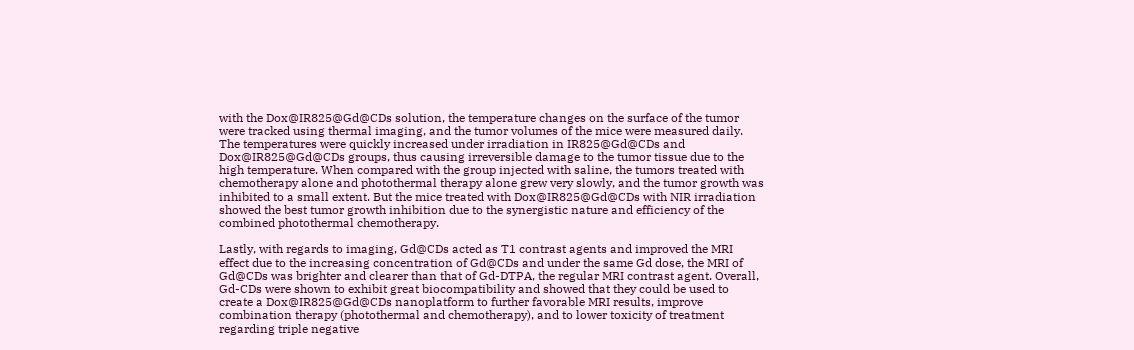with the Dox@IR825@Gd@CDs solution, the temperature changes on the surface of the tumor were tracked using thermal imaging, and the tumor volumes of the mice were measured daily. The temperatures were quickly increased under irradiation in IR825@Gd@CDs and Dox@IR825@Gd@CDs groups, thus causing irreversible damage to the tumor tissue due to the high temperature. When compared with the group injected with saline, the tumors treated with chemotherapy alone and photothermal therapy alone grew very slowly, and the tumor growth was inhibited to a small extent. But the mice treated with Dox@IR825@Gd@CDs with NIR irradiation showed the best tumor growth inhibition due to the synergistic nature and efficiency of the combined photothermal chemotherapy.

Lastly, with regards to imaging, Gd@CDs acted as T1 contrast agents and improved the MRI effect due to the increasing concentration of Gd@CDs and under the same Gd dose, the MRI of Gd@CDs was brighter and clearer than that of Gd-DTPA, the regular MRI contrast agent. Overall, Gd-CDs were shown to exhibit great biocompatibility and showed that they could be used to create a Dox@IR825@Gd@CDs nanoplatform to further favorable MRI results, improve combination therapy (photothermal and chemotherapy), and to lower toxicity of treatment regarding triple negative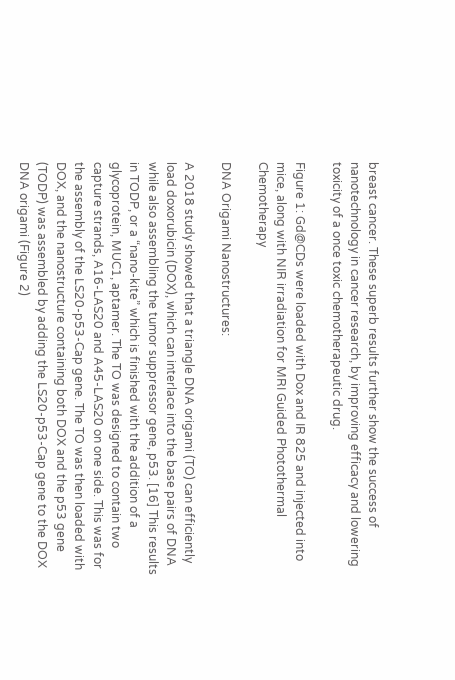breast cancer. These superb results further show the success of nanotechnology in cancer research, by improving efficacy and lowering toxicity of a once toxic chemotherapeutic drug.

Figure 1: Gd@CDs were loaded with Dox and IR 825 and injected into mice, along with NIR irradiation for MRI Guided Photothermal Chemotherapy

DNA Origami Nanostructures:

A 2018 study showed that a triangle DNA origami (TO) can efficiently load doxorubicin (DOX), which can interlace into the base pairs of DNA while also assembling the tumor suppressor gene, p53. [16] This results in TODP, or a “nano-kite” which is finished with the addition of a glycoprotein, MUC1, aptamer. The TO was designed to contain two capture strands, A16-LAS20 and A45-LAS20 on one side. This was for the assembly of the LS20-p53-Cap gene. The TO was then loaded with DOX, and the nanostructure containing both DOX and the p53 gene (TODP) was assembled by adding the LS20-p53-Cap gene to the DOX DNA origami (Figure 2)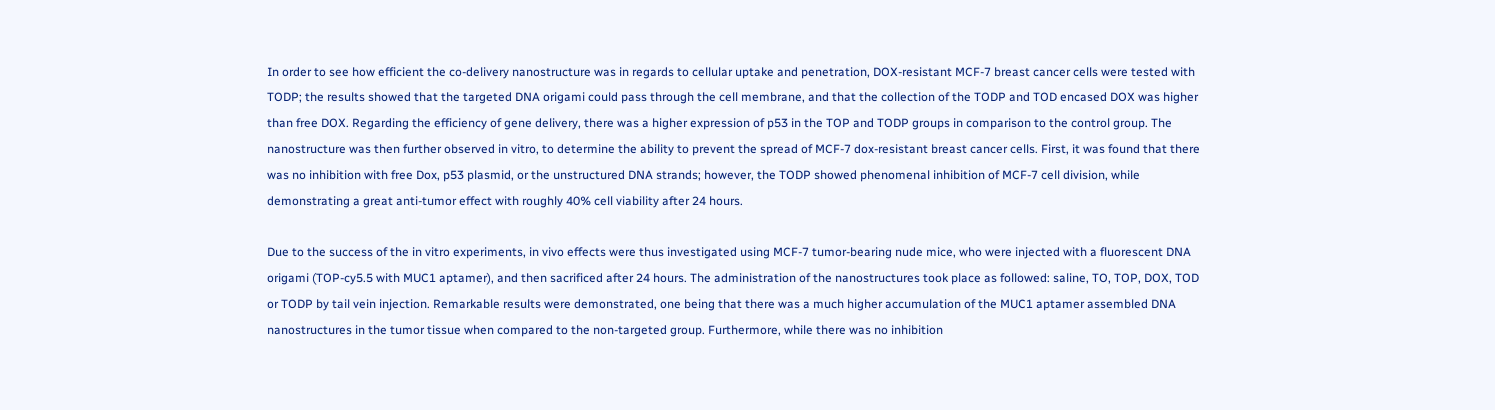In order to see how efficient the co-delivery nanostructure was in regards to cellular uptake and penetration, DOX-resistant MCF-7 breast cancer cells were tested with TODP; the results showed that the targeted DNA origami could pass through the cell membrane, and that the collection of the TODP and TOD encased DOX was higher than free DOX. Regarding the efficiency of gene delivery, there was a higher expression of p53 in the TOP and TODP groups in comparison to the control group. The nanostructure was then further observed in vitro, to determine the ability to prevent the spread of MCF-7 dox-resistant breast cancer cells. First, it was found that there was no inhibition with free Dox, p53 plasmid, or the unstructured DNA strands; however, the TODP showed phenomenal inhibition of MCF-7 cell division, while demonstrating a great anti-tumor effect with roughly 40% cell viability after 24 hours.

Due to the success of the in vitro experiments, in vivo effects were thus investigated using MCF-7 tumor-bearing nude mice, who were injected with a fluorescent DNA origami (TOP-cy5.5 with MUC1 aptamer), and then sacrificed after 24 hours. The administration of the nanostructures took place as followed: saline, TO, TOP, DOX, TOD or TODP by tail vein injection. Remarkable results were demonstrated, one being that there was a much higher accumulation of the MUC1 aptamer assembled DNA nanostructures in the tumor tissue when compared to the non-targeted group. Furthermore, while there was no inhibition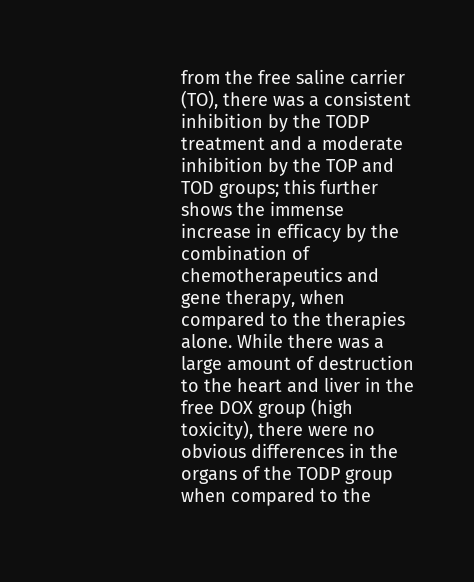from the free saline carrier (TO), there was a consistent inhibition by the TODP treatment and a moderate inhibition by the TOP and TOD groups; this further shows the immense increase in efficacy by the combination of chemotherapeutics and gene therapy, when compared to the therapies alone. While there was a large amount of destruction to the heart and liver in the free DOX group (high toxicity), there were no obvious differences in the organs of the TODP group when compared to the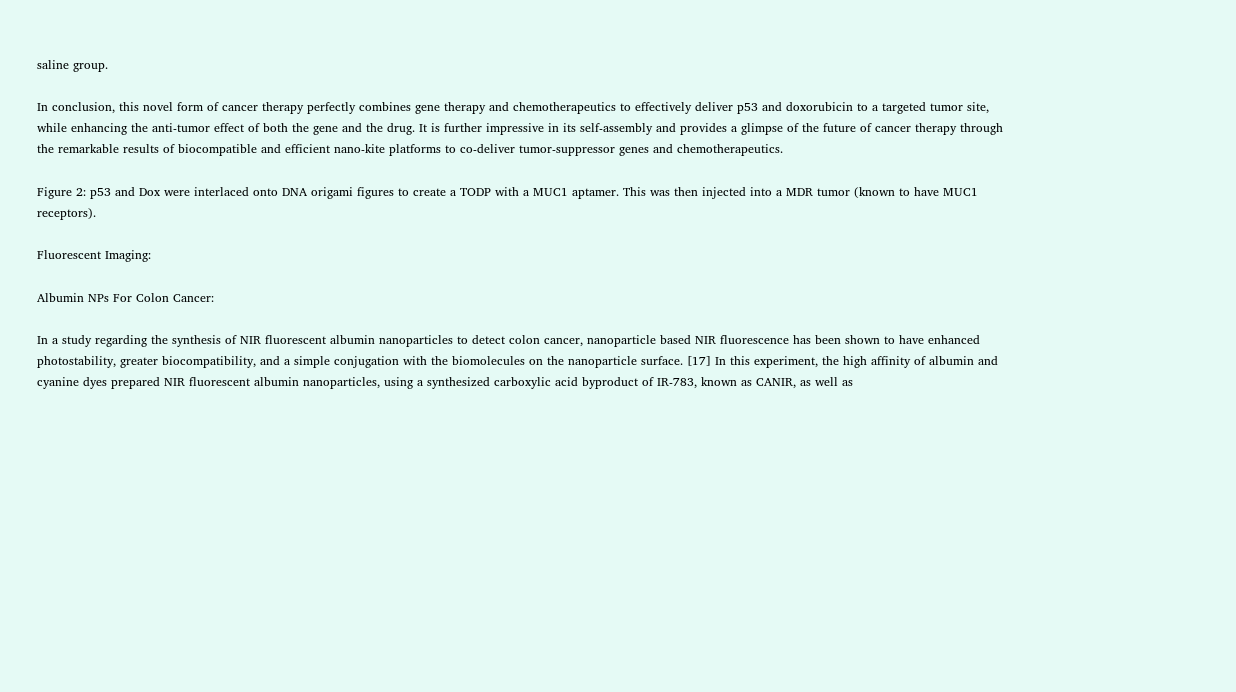saline group.

In conclusion, this novel form of cancer therapy perfectly combines gene therapy and chemotherapeutics to effectively deliver p53 and doxorubicin to a targeted tumor site, while enhancing the anti-tumor effect of both the gene and the drug. It is further impressive in its self-assembly and provides a glimpse of the future of cancer therapy through the remarkable results of biocompatible and efficient nano-kite platforms to co-deliver tumor-suppressor genes and chemotherapeutics.

Figure 2: p53 and Dox were interlaced onto DNA origami figures to create a TODP with a MUC1 aptamer. This was then injected into a MDR tumor (known to have MUC1 receptors).

Fluorescent Imaging:

Albumin NPs For Colon Cancer:

In a study regarding the synthesis of NIR fluorescent albumin nanoparticles to detect colon cancer, nanoparticle based NIR fluorescence has been shown to have enhanced photostability, greater biocompatibility, and a simple conjugation with the biomolecules on the nanoparticle surface. [17] In this experiment, the high affinity of albumin and cyanine dyes prepared NIR fluorescent albumin nanoparticles, using a synthesized carboxylic acid byproduct of IR-783, known as CANIR, as well as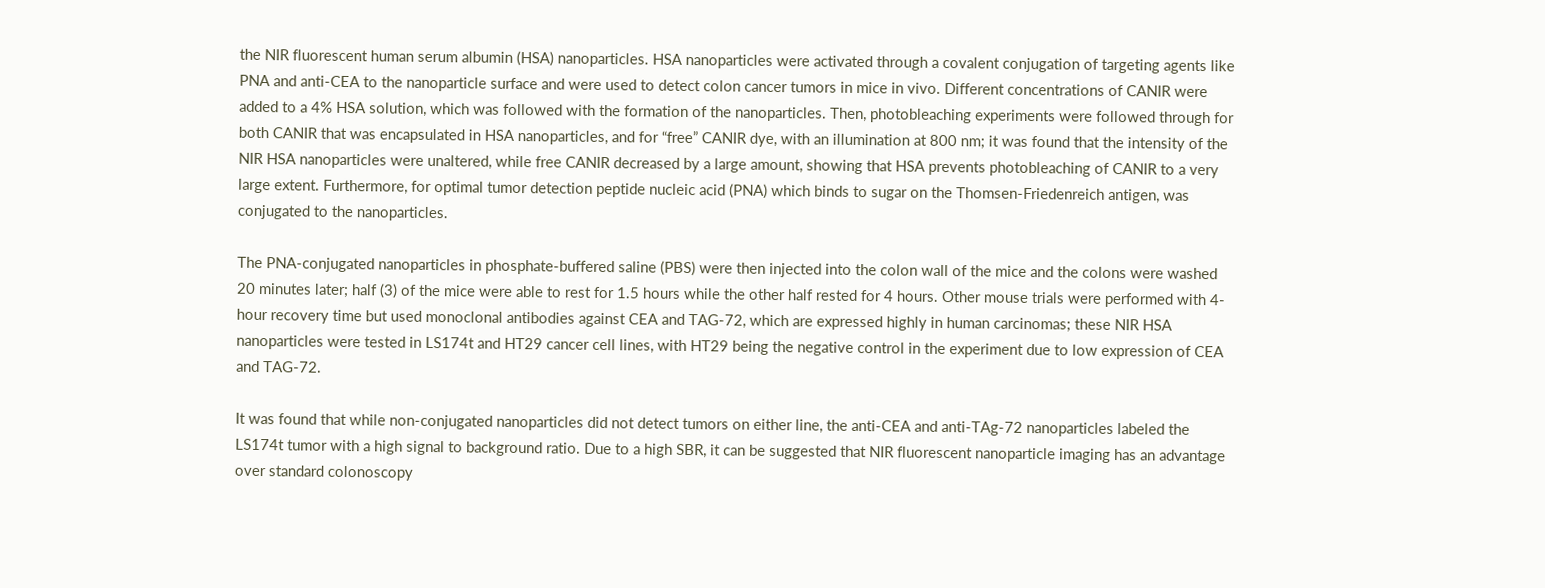the NIR fluorescent human serum albumin (HSA) nanoparticles. HSA nanoparticles were activated through a covalent conjugation of targeting agents like PNA and anti-CEA to the nanoparticle surface and were used to detect colon cancer tumors in mice in vivo. Different concentrations of CANIR were added to a 4% HSA solution, which was followed with the formation of the nanoparticles. Then, photobleaching experiments were followed through for both CANIR that was encapsulated in HSA nanoparticles, and for “free” CANIR dye, with an illumination at 800 nm; it was found that the intensity of the NIR HSA nanoparticles were unaltered, while free CANIR decreased by a large amount, showing that HSA prevents photobleaching of CANIR to a very large extent. Furthermore, for optimal tumor detection peptide nucleic acid (PNA) which binds to sugar on the Thomsen-Friedenreich antigen, was conjugated to the nanoparticles.

The PNA-conjugated nanoparticles in phosphate-buffered saline (PBS) were then injected into the colon wall of the mice and the colons were washed 20 minutes later; half (3) of the mice were able to rest for 1.5 hours while the other half rested for 4 hours. Other mouse trials were performed with 4-hour recovery time but used monoclonal antibodies against CEA and TAG-72, which are expressed highly in human carcinomas; these NIR HSA nanoparticles were tested in LS174t and HT29 cancer cell lines, with HT29 being the negative control in the experiment due to low expression of CEA and TAG-72.

It was found that while non-conjugated nanoparticles did not detect tumors on either line, the anti-CEA and anti-TAg-72 nanoparticles labeled the LS174t tumor with a high signal to background ratio. Due to a high SBR, it can be suggested that NIR fluorescent nanoparticle imaging has an advantage over standard colonoscopy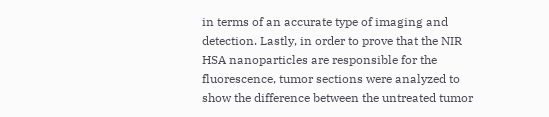in terms of an accurate type of imaging and detection. Lastly, in order to prove that the NIR HSA nanoparticles are responsible for the fluorescence, tumor sections were analyzed to show the difference between the untreated tumor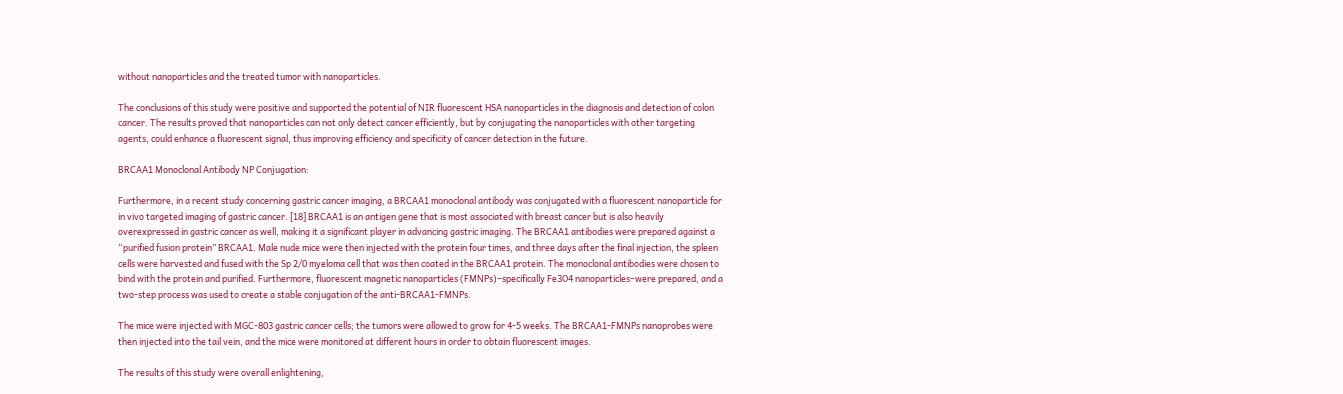without nanoparticles and the treated tumor with nanoparticles.

The conclusions of this study were positive and supported the potential of NIR fluorescent HSA nanoparticles in the diagnosis and detection of colon cancer. The results proved that nanoparticles can not only detect cancer efficiently, but by conjugating the nanoparticles with other targeting agents, could enhance a fluorescent signal, thus improving efficiency and specificity of cancer detection in the future.

BRCAA1 Monoclonal Antibody NP Conjugation:

Furthermore, in a recent study concerning gastric cancer imaging, a BRCAA1 monoclonal antibody was conjugated with a fluorescent nanoparticle for in vivo targeted imaging of gastric cancer. [18] BRCAA1 is an antigen gene that is most associated with breast cancer but is also heavily overexpressed in gastric cancer as well, making it a significant player in advancing gastric imaging. The BRCAA1 antibodies were prepared against a “purified fusion protein” BRCAA1. Male nude mice were then injected with the protein four times, and three days after the final injection, the spleen cells were harvested and fused with the Sp 2/0 myeloma cell that was then coated in the BRCAA1 protein. The monoclonal antibodies were chosen to bind with the protein and purified. Furthermore, fluorescent magnetic nanoparticles (FMNPs)–specifically Fe3O4 nanoparticles–were prepared, and a two-step process was used to create a stable conjugation of the anti-BRCAA1-FMNPs.

The mice were injected with MGC-803 gastric cancer cells; the tumors were allowed to grow for 4-5 weeks. The BRCAA1-FMNPs nanoprobes were then injected into the tail vein, and the mice were monitored at different hours in order to obtain fluorescent images.

The results of this study were overall enlightening,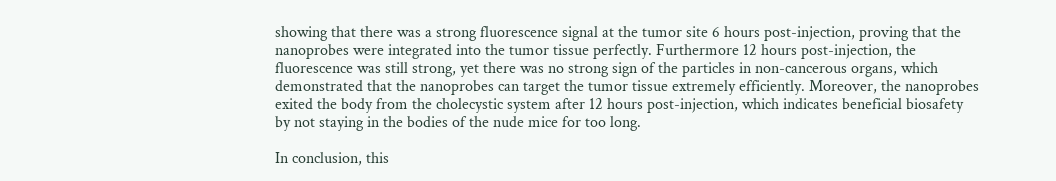showing that there was a strong fluorescence signal at the tumor site 6 hours post-injection, proving that the nanoprobes were integrated into the tumor tissue perfectly. Furthermore 12 hours post-injection, the fluorescence was still strong, yet there was no strong sign of the particles in non-cancerous organs, which demonstrated that the nanoprobes can target the tumor tissue extremely efficiently. Moreover, the nanoprobes exited the body from the cholecystic system after 12 hours post-injection, which indicates beneficial biosafety by not staying in the bodies of the nude mice for too long.

In conclusion, this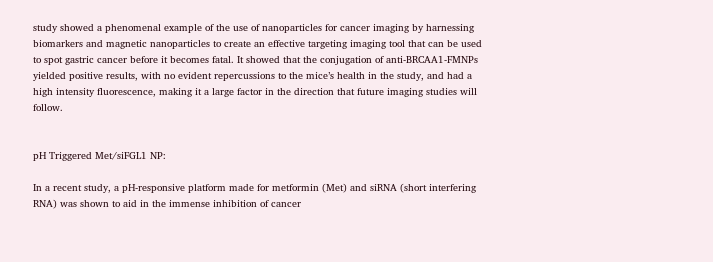study showed a phenomenal example of the use of nanoparticles for cancer imaging by harnessing biomarkers and magnetic nanoparticles to create an effective targeting imaging tool that can be used to spot gastric cancer before it becomes fatal. It showed that the conjugation of anti-BRCAA1-FMNPs yielded positive results, with no evident repercussions to the mice’s health in the study, and had a high intensity fluorescence, making it a large factor in the direction that future imaging studies will follow.


pH Triggered Met/siFGL1 NP:

In a recent study, a pH-responsive platform made for metformin (Met) and siRNA (short interfering RNA) was shown to aid in the immense inhibition of cancer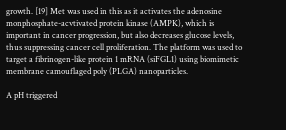growth. [19] Met was used in this as it activates the adenosine monphosphate-acvtivated protein kinase (AMPK), which is important in cancer progression, but also decreases glucose levels, thus suppressing cancer cell proliferation. The platform was used to target a fibrinogen-like protein 1 mRNA (siFGL1) using biomimetic membrane camouflaged poly (PLGA) nanoparticles.

A pH triggered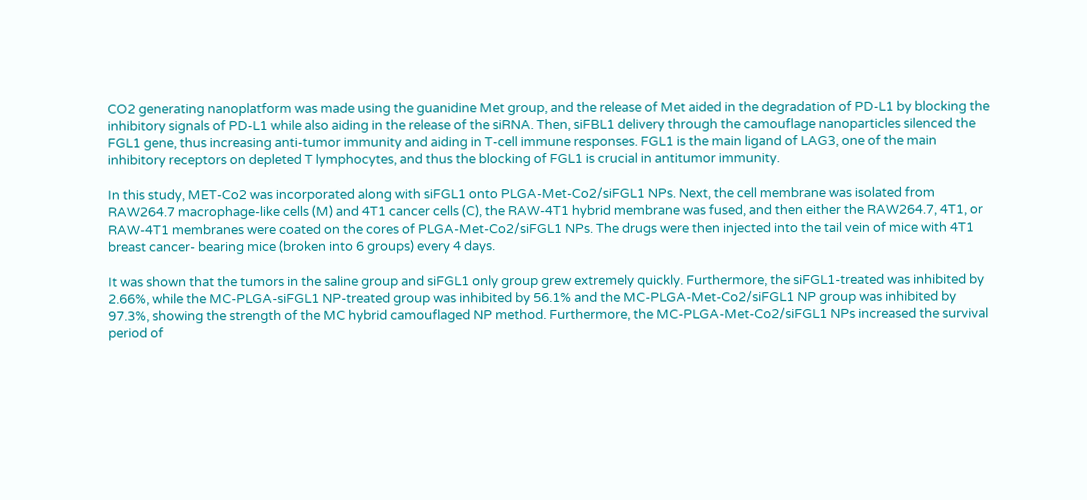CO2 generating nanoplatform was made using the guanidine Met group, and the release of Met aided in the degradation of PD-L1 by blocking the inhibitory signals of PD-L1 while also aiding in the release of the siRNA. Then, siFBL1 delivery through the camouflage nanoparticles silenced the FGL1 gene, thus increasing anti-tumor immunity and aiding in T-cell immune responses. FGL1 is the main ligand of LAG3, one of the main inhibitory receptors on depleted T lymphocytes, and thus the blocking of FGL1 is crucial in antitumor immunity.

In this study, MET-Co2 was incorporated along with siFGL1 onto PLGA-Met-Co2/siFGL1 NPs. Next, the cell membrane was isolated from RAW264.7 macrophage-like cells (M) and 4T1 cancer cells (C), the RAW-4T1 hybrid membrane was fused, and then either the RAW264.7, 4T1, or RAW-4T1 membranes were coated on the cores of PLGA-Met-Co2/siFGL1 NPs. The drugs were then injected into the tail vein of mice with 4T1 breast cancer- bearing mice (broken into 6 groups) every 4 days.

It was shown that the tumors in the saline group and siFGL1 only group grew extremely quickly. Furthermore, the siFGL1-treated was inhibited by 2.66%, while the MC-PLGA-siFGL1 NP-treated group was inhibited by 56.1% and the MC-PLGA-Met-Co2/siFGL1 NP group was inhibited by 97.3%, showing the strength of the MC hybrid camouflaged NP method. Furthermore, the MC-PLGA-Met-Co2/siFGL1 NPs increased the survival period of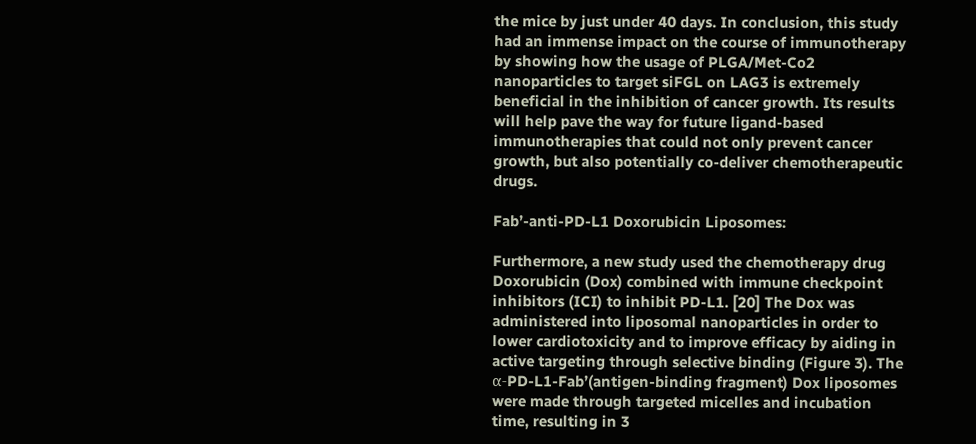the mice by just under 40 days. In conclusion, this study had an immense impact on the course of immunotherapy by showing how the usage of PLGA/Met-Co2 nanoparticles to target siFGL on LAG3 is extremely beneficial in the inhibition of cancer growth. Its results will help pave the way for future ligand-based immunotherapies that could not only prevent cancer growth, but also potentially co-deliver chemotherapeutic drugs.

Fab’-anti-PD-L1 Doxorubicin Liposomes:

Furthermore, a new study used the chemotherapy drug Doxorubicin (Dox) combined with immune checkpoint inhibitors (ICI) to inhibit PD-L1. [20] The Dox was administered into liposomal nanoparticles in order to lower cardiotoxicity and to improve efficacy by aiding in active targeting through selective binding (Figure 3). The α-PD-L1-Fab’(antigen-binding fragment) Dox liposomes were made through targeted micelles and incubation time, resulting in 3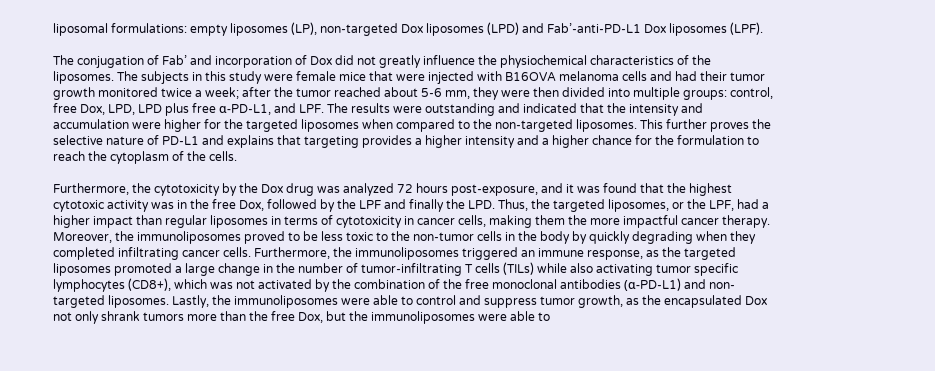liposomal formulations: empty liposomes (LP), non-targeted Dox liposomes (LPD) and Fab’-anti-PD-L1 Dox liposomes (LPF).

The conjugation of Fab’ and incorporation of Dox did not greatly influence the physiochemical characteristics of the liposomes. The subjects in this study were female mice that were injected with B16OVA melanoma cells and had their tumor growth monitored twice a week; after the tumor reached about 5-6 mm, they were then divided into multiple groups: control, free Dox, LPD, LPD plus free α-PD-L1, and LPF. The results were outstanding and indicated that the intensity and accumulation were higher for the targeted liposomes when compared to the non-targeted liposomes. This further proves the selective nature of PD-L1 and explains that targeting provides a higher intensity and a higher chance for the formulation to reach the cytoplasm of the cells.

Furthermore, the cytotoxicity by the Dox drug was analyzed 72 hours post-exposure, and it was found that the highest cytotoxic activity was in the free Dox, followed by the LPF and finally the LPD. Thus, the targeted liposomes, or the LPF, had a higher impact than regular liposomes in terms of cytotoxicity in cancer cells, making them the more impactful cancer therapy. Moreover, the immunoliposomes proved to be less toxic to the non-tumor cells in the body by quickly degrading when they completed infiltrating cancer cells. Furthermore, the immunoliposomes triggered an immune response, as the targeted liposomes promoted a large change in the number of tumor-infiltrating T cells (TILs) while also activating tumor specific lymphocytes (CD8+), which was not activated by the combination of the free monoclonal antibodies (α-PD-L1) and non-targeted liposomes. Lastly, the immunoliposomes were able to control and suppress tumor growth, as the encapsulated Dox not only shrank tumors more than the free Dox, but the immunoliposomes were able to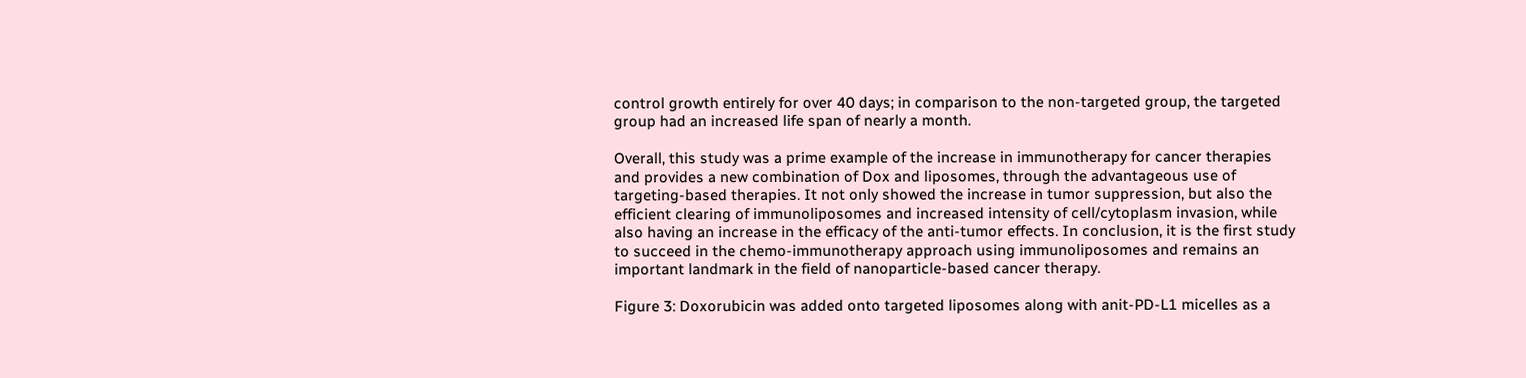control growth entirely for over 40 days; in comparison to the non-targeted group, the targeted group had an increased life span of nearly a month.

Overall, this study was a prime example of the increase in immunotherapy for cancer therapies and provides a new combination of Dox and liposomes, through the advantageous use of targeting-based therapies. It not only showed the increase in tumor suppression, but also the efficient clearing of immunoliposomes and increased intensity of cell/cytoplasm invasion, while also having an increase in the efficacy of the anti-tumor effects. In conclusion, it is the first study to succeed in the chemo-immunotherapy approach using immunoliposomes and remains an important landmark in the field of nanoparticle-based cancer therapy.

Figure 3: Doxorubicin was added onto targeted liposomes along with anit-PD-L1 micelles as a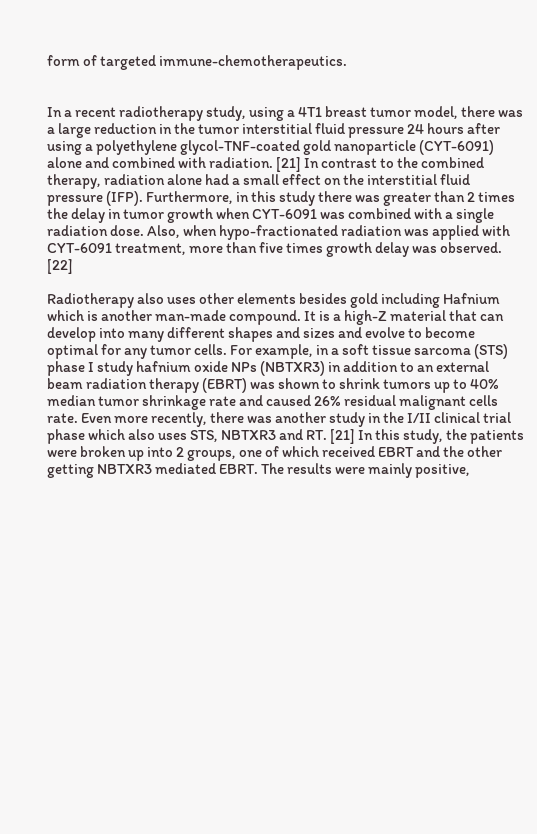form of targeted immune-chemotherapeutics.


In a recent radiotherapy study, using a 4T1 breast tumor model, there was a large reduction in the tumor interstitial fluid pressure 24 hours after using a polyethylene glycol-TNF-coated gold nanoparticle (CYT-6091) alone and combined with radiation. [21] In contrast to the combined therapy, radiation alone had a small effect on the interstitial fluid pressure (IFP). Furthermore, in this study there was greater than 2 times the delay in tumor growth when CYT-6091 was combined with a single radiation dose. Also, when hypo-fractionated radiation was applied with CYT-6091 treatment, more than five times growth delay was observed. [22]

Radiotherapy also uses other elements besides gold including Hafnium which is another man-made compound. It is a high-Z material that can develop into many different shapes and sizes and evolve to become optimal for any tumor cells. For example, in a soft tissue sarcoma (STS) phase I study hafnium oxide NPs (NBTXR3) in addition to an external beam radiation therapy (EBRT) was shown to shrink tumors up to 40% median tumor shrinkage rate and caused 26% residual malignant cells rate. Even more recently, there was another study in the I/II clinical trial phase which also uses STS, NBTXR3 and RT. [21] In this study, the patients were broken up into 2 groups, one of which received EBRT and the other getting NBTXR3 mediated EBRT. The results were mainly positive,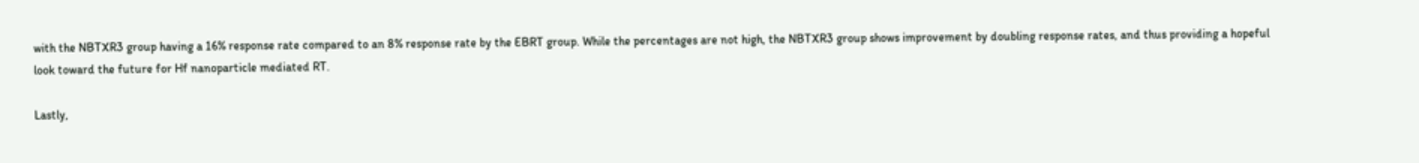with the NBTXR3 group having a 16% response rate compared to an 8% response rate by the EBRT group. While the percentages are not high, the NBTXR3 group shows improvement by doubling response rates, and thus providing a hopeful look toward the future for Hf nanoparticle mediated RT.

Lastly,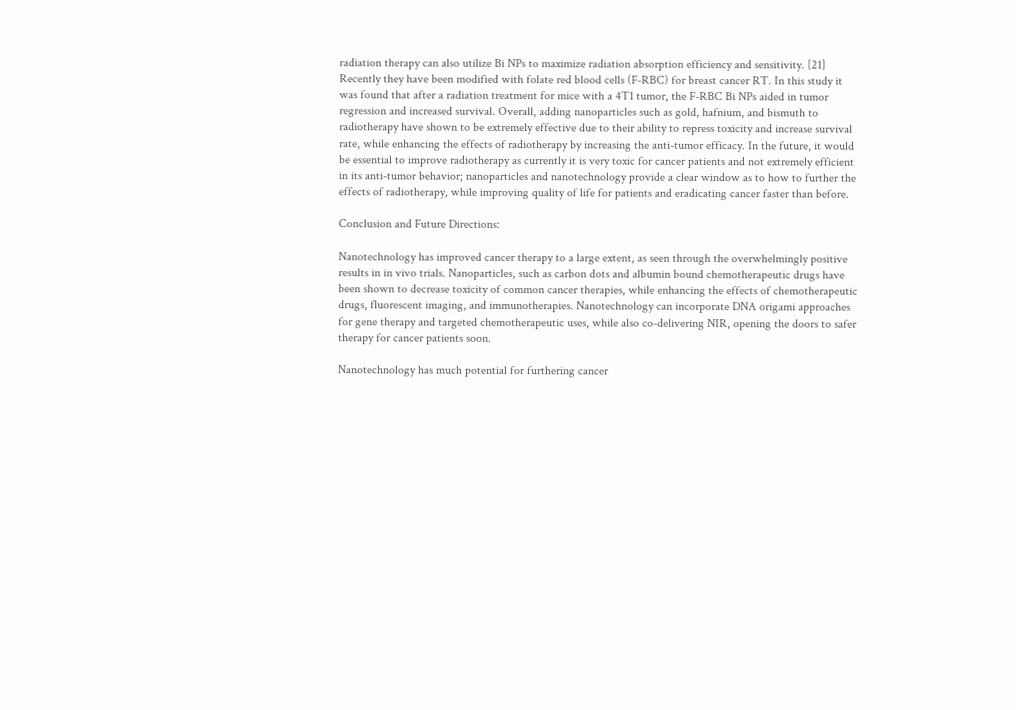radiation therapy can also utilize Bi NPs to maximize radiation absorption efficiency and sensitivity. [21] Recently they have been modified with folate red blood cells (F-RBC) for breast cancer RT. In this study it was found that after a radiation treatment for mice with a 4T1 tumor, the F-RBC Bi NPs aided in tumor regression and increased survival. Overall, adding nanoparticles such as gold, hafnium, and bismuth to radiotherapy have shown to be extremely effective due to their ability to repress toxicity and increase survival rate, while enhancing the effects of radiotherapy by increasing the anti-tumor efficacy. In the future, it would be essential to improve radiotherapy as currently it is very toxic for cancer patients and not extremely efficient in its anti-tumor behavior; nanoparticles and nanotechnology provide a clear window as to how to further the effects of radiotherapy, while improving quality of life for patients and eradicating cancer faster than before.

Conclusion and Future Directions:

Nanotechnology has improved cancer therapy to a large extent, as seen through the overwhelmingly positive results in in vivo trials. Nanoparticles, such as carbon dots and albumin bound chemotherapeutic drugs have been shown to decrease toxicity of common cancer therapies, while enhancing the effects of chemotherapeutic drugs, fluorescent imaging, and immunotherapies. Nanotechnology can incorporate DNA origami approaches for gene therapy and targeted chemotherapeutic uses, while also co-delivering NIR, opening the doors to safer therapy for cancer patients soon.

Nanotechnology has much potential for furthering cancer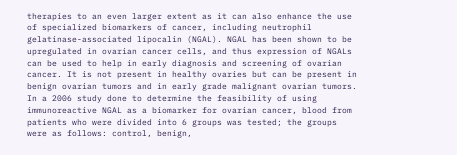therapies to an even larger extent as it can also enhance the use of specialized biomarkers of cancer, including neutrophil gelatinase-associated lipocalin (NGAL). NGAL has been shown to be upregulated in ovarian cancer cells, and thus expression of NGALs can be used to help in early diagnosis and screening of ovarian cancer. It is not present in healthy ovaries but can be present in benign ovarian tumors and in early grade malignant ovarian tumors. In a 2006 study done to determine the feasibility of using immunoreactive NGAL as a biomarker for ovarian cancer, blood from patients who were divided into 6 groups was tested; the groups were as follows: control, benign,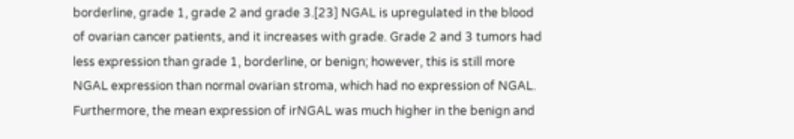borderline, grade 1, grade 2 and grade 3.[23] NGAL is upregulated in the blood of ovarian cancer patients, and it increases with grade. Grade 2 and 3 tumors had less expression than grade 1, borderline, or benign; however, this is still more NGAL expression than normal ovarian stroma, which had no expression of NGAL. Furthermore, the mean expression of irNGAL was much higher in the benign and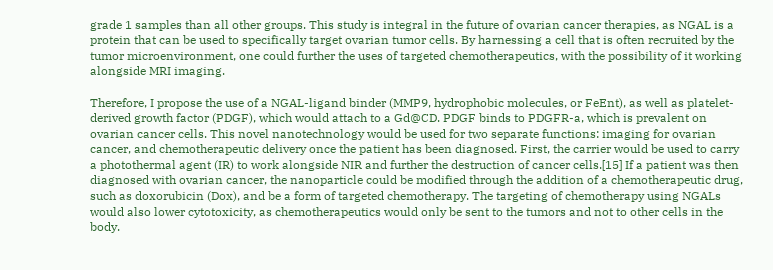grade 1 samples than all other groups. This study is integral in the future of ovarian cancer therapies, as NGAL is a protein that can be used to specifically target ovarian tumor cells. By harnessing a cell that is often recruited by the tumor microenvironment, one could further the uses of targeted chemotherapeutics, with the possibility of it working alongside MRI imaging.

Therefore, I propose the use of a NGAL-ligand binder (MMP9, hydrophobic molecules, or FeEnt), as well as platelet-derived growth factor (PDGF), which would attach to a Gd@CD. PDGF binds to PDGFR-a, which is prevalent on ovarian cancer cells. This novel nanotechnology would be used for two separate functions: imaging for ovarian cancer, and chemotherapeutic delivery once the patient has been diagnosed. First, the carrier would be used to carry a photothermal agent (IR) to work alongside NIR and further the destruction of cancer cells.[15] If a patient was then diagnosed with ovarian cancer, the nanoparticle could be modified through the addition of a chemotherapeutic drug, such as doxorubicin (Dox), and be a form of targeted chemotherapy. The targeting of chemotherapy using NGALs would also lower cytotoxicity, as chemotherapeutics would only be sent to the tumors and not to other cells in the body.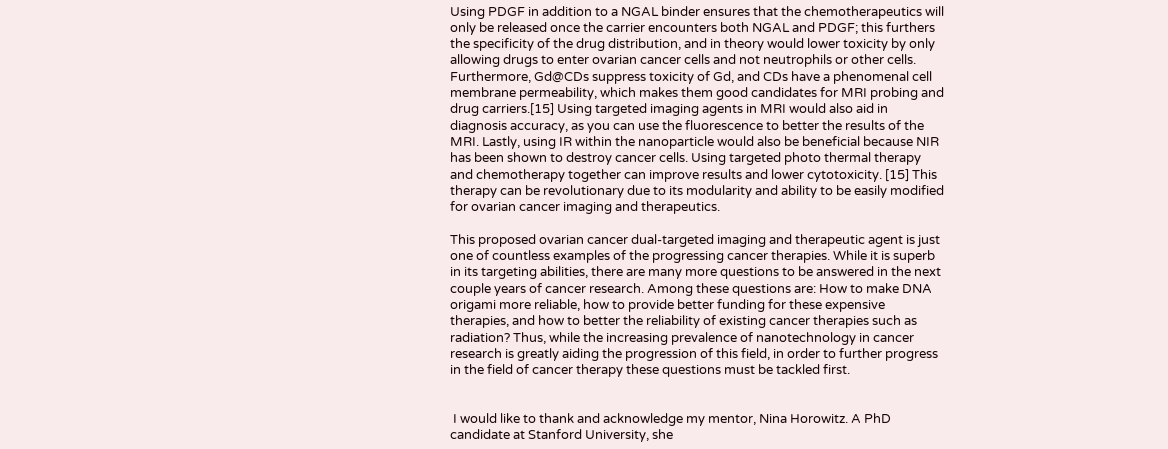Using PDGF in addition to a NGAL binder ensures that the chemotherapeutics will only be released once the carrier encounters both NGAL and PDGF; this furthers the specificity of the drug distribution, and in theory would lower toxicity by only allowing drugs to enter ovarian cancer cells and not neutrophils or other cells. Furthermore, Gd@CDs suppress toxicity of Gd, and CDs have a phenomenal cell membrane permeability, which makes them good candidates for MRI probing and drug carriers.[15] Using targeted imaging agents in MRI would also aid in diagnosis accuracy, as you can use the fluorescence to better the results of the MRI. Lastly, using IR within the nanoparticle would also be beneficial because NIR has been shown to destroy cancer cells. Using targeted photo thermal therapy and chemotherapy together can improve results and lower cytotoxicity. [15] This therapy can be revolutionary due to its modularity and ability to be easily modified for ovarian cancer imaging and therapeutics.

This proposed ovarian cancer dual-targeted imaging and therapeutic agent is just one of countless examples of the progressing cancer therapies. While it is superb in its targeting abilities, there are many more questions to be answered in the next couple years of cancer research. Among these questions are: How to make DNA origami more reliable, how to provide better funding for these expensive therapies, and how to better the reliability of existing cancer therapies such as radiation? Thus, while the increasing prevalence of nanotechnology in cancer research is greatly aiding the progression of this field, in order to further progress in the field of cancer therapy these questions must be tackled first.


 I would like to thank and acknowledge my mentor, Nina Horowitz. A PhD candidate at Stanford University, she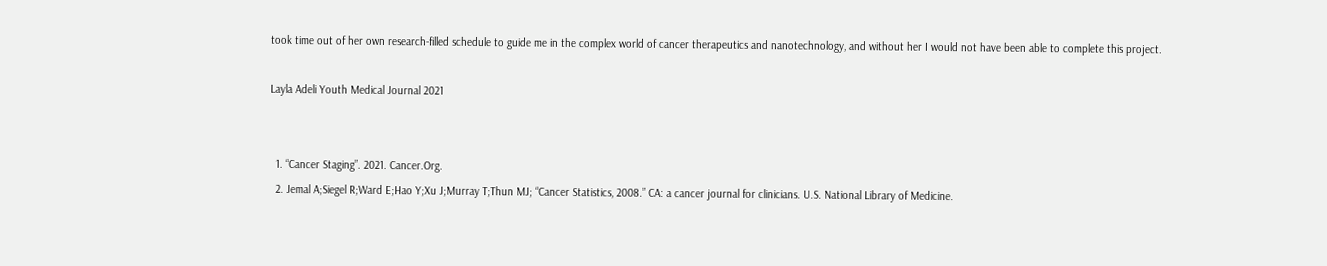took time out of her own research-filled schedule to guide me in the complex world of cancer therapeutics and nanotechnology, and without her I would not have been able to complete this project.

Layla Adeli Youth Medical Journal 2021


  1. “Cancer Staging”. 2021. Cancer.Org.
  2. Jemal A;Siegel R;Ward E;Hao Y;Xu J;Murray T;Thun MJ; “Cancer Statistics, 2008.” CA: a cancer journal for clinicians. U.S. National Library of Medicine.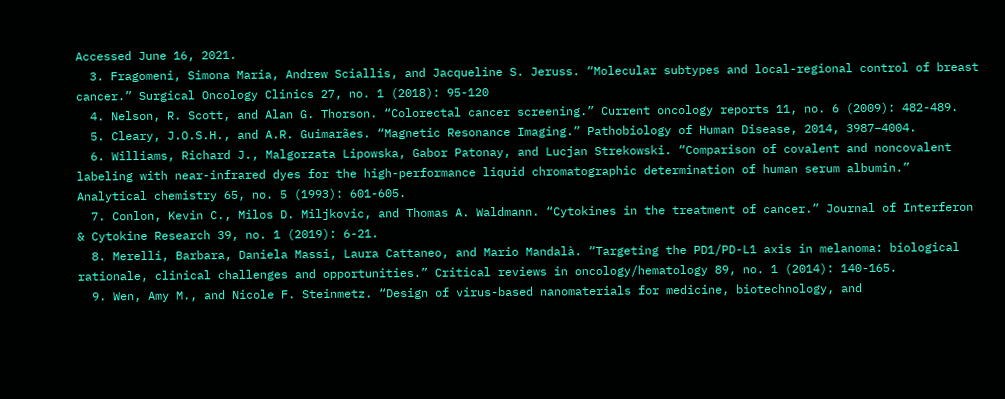Accessed June 16, 2021.
  3. Fragomeni, Simona Maria, Andrew Sciallis, and Jacqueline S. Jeruss. “Molecular subtypes and local-regional control of breast cancer.” Surgical Oncology Clinics 27, no. 1 (2018): 95-120
  4. Nelson, R. Scott, and Alan G. Thorson. “Colorectal cancer screening.” Current oncology reports 11, no. 6 (2009): 482-489.
  5. Cleary, J.O.S.H., and A.R. Guimarães. “Magnetic Resonance Imaging.” Pathobiology of Human Disease, 2014, 3987–4004.
  6. Williams, Richard J., Malgorzata Lipowska, Gabor Patonay, and Lucjan Strekowski. “Comparison of covalent and noncovalent labeling with near-infrared dyes for the high-performance liquid chromatographic determination of human serum albumin.” Analytical chemistry 65, no. 5 (1993): 601-605.
  7. Conlon, Kevin C., Milos D. Miljkovic, and Thomas A. Waldmann. “Cytokines in the treatment of cancer.” Journal of Interferon & Cytokine Research 39, no. 1 (2019): 6-21.
  8. Merelli, Barbara, Daniela Massi, Laura Cattaneo, and Mario Mandalà. “Targeting the PD1/PD-L1 axis in melanoma: biological rationale, clinical challenges and opportunities.” Critical reviews in oncology/hematology 89, no. 1 (2014): 140-165.
  9. Wen, Amy M., and Nicole F. Steinmetz. “Design of virus-based nanomaterials for medicine, biotechnology, and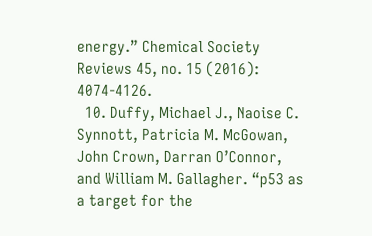energy.” Chemical Society Reviews 45, no. 15 (2016): 4074-4126.
  10. Duffy, Michael J., Naoise C. Synnott, Patricia M. McGowan, John Crown, Darran O’Connor, and William M. Gallagher. “p53 as a target for the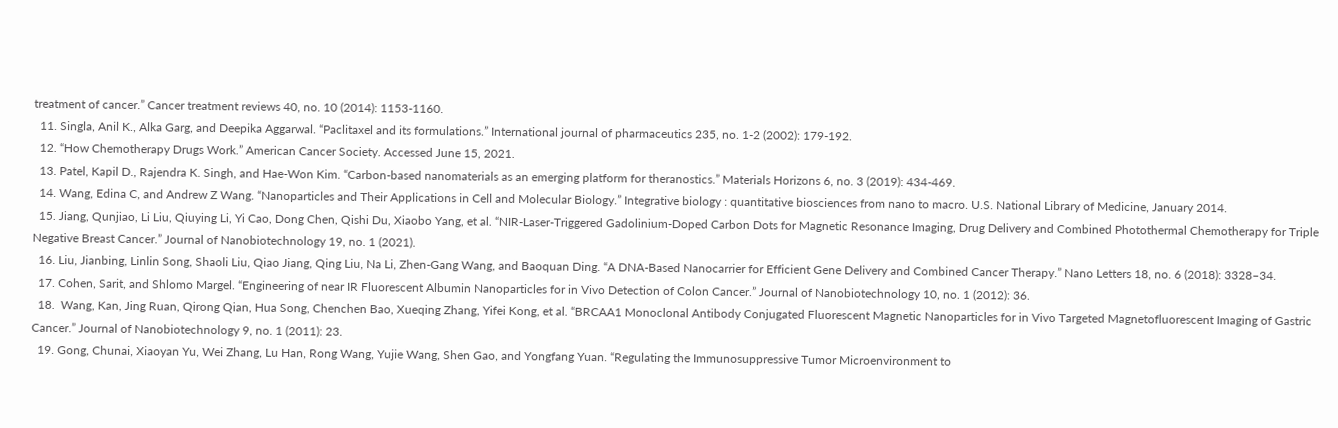treatment of cancer.” Cancer treatment reviews 40, no. 10 (2014): 1153-1160.
  11. Singla, Anil K., Alka Garg, and Deepika Aggarwal. “Paclitaxel and its formulations.” International journal of pharmaceutics 235, no. 1-2 (2002): 179-192.
  12. “How Chemotherapy Drugs Work.” American Cancer Society. Accessed June 15, 2021.
  13. Patel, Kapil D., Rajendra K. Singh, and Hae-Won Kim. “Carbon-based nanomaterials as an emerging platform for theranostics.” Materials Horizons 6, no. 3 (2019): 434-469.
  14. Wang, Edina C, and Andrew Z Wang. “Nanoparticles and Their Applications in Cell and Molecular Biology.” Integrative biology : quantitative biosciences from nano to macro. U.S. National Library of Medicine, January 2014.
  15. Jiang, Qunjiao, Li Liu, Qiuying Li, Yi Cao, Dong Chen, Qishi Du, Xiaobo Yang, et al. “NIR-Laser-Triggered Gadolinium-Doped Carbon Dots for Magnetic Resonance Imaging, Drug Delivery and Combined Photothermal Chemotherapy for Triple Negative Breast Cancer.” Journal of Nanobiotechnology 19, no. 1 (2021).
  16. Liu, Jianbing, Linlin Song, Shaoli Liu, Qiao Jiang, Qing Liu, Na Li, Zhen-Gang Wang, and Baoquan Ding. “A DNA-Based Nanocarrier for Efficient Gene Delivery and Combined Cancer Therapy.” Nano Letters 18, no. 6 (2018): 3328–34.
  17. Cohen, Sarit, and Shlomo Margel. “Engineering of near IR Fluorescent Albumin Nanoparticles for in Vivo Detection of Colon Cancer.” Journal of Nanobiotechnology 10, no. 1 (2012): 36.
  18.  Wang, Kan, Jing Ruan, Qirong Qian, Hua Song, Chenchen Bao, Xueqing Zhang, Yifei Kong, et al. “BRCAA1 Monoclonal Antibody Conjugated Fluorescent Magnetic Nanoparticles for in Vivo Targeted Magnetofluorescent Imaging of Gastric Cancer.” Journal of Nanobiotechnology 9, no. 1 (2011): 23.
  19. Gong, Chunai, Xiaoyan Yu, Wei Zhang, Lu Han, Rong Wang, Yujie Wang, Shen Gao, and Yongfang Yuan. “Regulating the Immunosuppressive Tumor Microenvironment to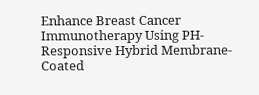Enhance Breast Cancer Immunotherapy Using PH-Responsive Hybrid Membrane-Coated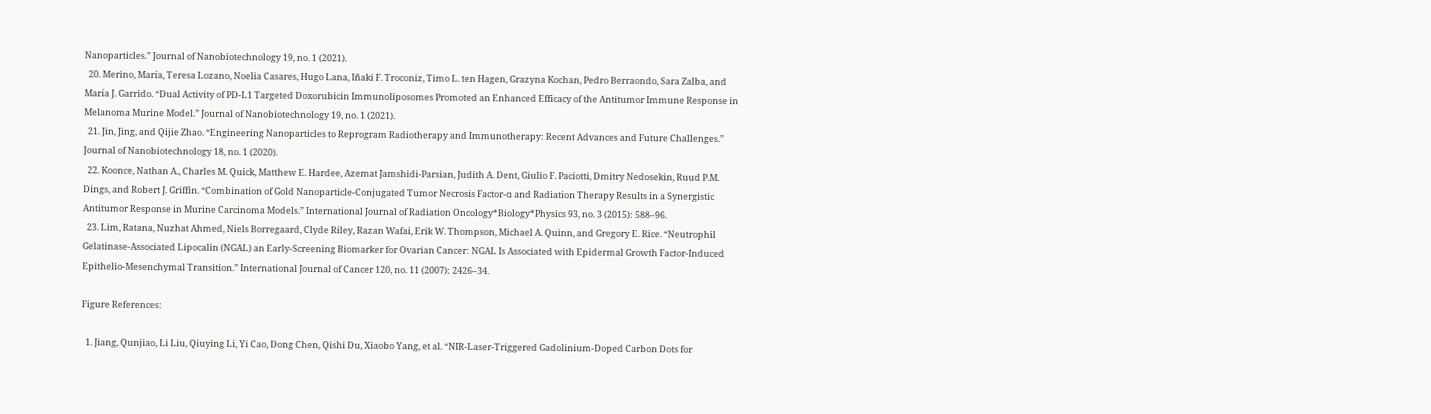Nanoparticles.” Journal of Nanobiotechnology 19, no. 1 (2021).
  20. Merino, María, Teresa Lozano, Noelia Casares, Hugo Lana, Iñaki F. Troconiz, Timo L. ten Hagen, Grazyna Kochan, Pedro Berraondo, Sara Zalba, and María J. Garrido. “Dual Activity of PD-L1 Targeted Doxorubicin Immunoliposomes Promoted an Enhanced Efficacy of the Antitumor Immune Response in Melanoma Murine Model.” Journal of Nanobiotechnology 19, no. 1 (2021).
  21. Jin, Jing, and Qijie Zhao. “Engineering Nanoparticles to Reprogram Radiotherapy and Immunotherapy: Recent Advances and Future Challenges.” Journal of Nanobiotechnology 18, no. 1 (2020).
  22. Koonce, Nathan A., Charles M. Quick, Matthew E. Hardee, Azemat Jamshidi-Parsian, Judith A. Dent, Giulio F. Paciotti, Dmitry Nedosekin, Ruud P.M. Dings, and Robert J. Griffin. “Combination of Gold Nanoparticle-Conjugated Tumor Necrosis Factor-α and Radiation Therapy Results in a Synergistic Antitumor Response in Murine Carcinoma Models.” International Journal of Radiation Oncology*Biology*Physics 93, no. 3 (2015): 588–96.
  23. Lim, Ratana, Nuzhat Ahmed, Niels Borregaard, Clyde Riley, Razan Wafai, Erik W. Thompson, Michael A. Quinn, and Gregory E. Rice. “Neutrophil Gelatinase-Associated Lipocalin (NGAL) an Early-Screening Biomarker for Ovarian Cancer: NGAL Is Associated with Epidermal Growth Factor-Induced Epithelio-Mesenchymal Transition.” International Journal of Cancer 120, no. 11 (2007): 2426–34.

Figure References:

  1. Jiang, Qunjiao, Li Liu, Qiuying Li, Yi Cao, Dong Chen, Qishi Du, Xiaobo Yang, et al. “NIR-Laser-Triggered Gadolinium-Doped Carbon Dots for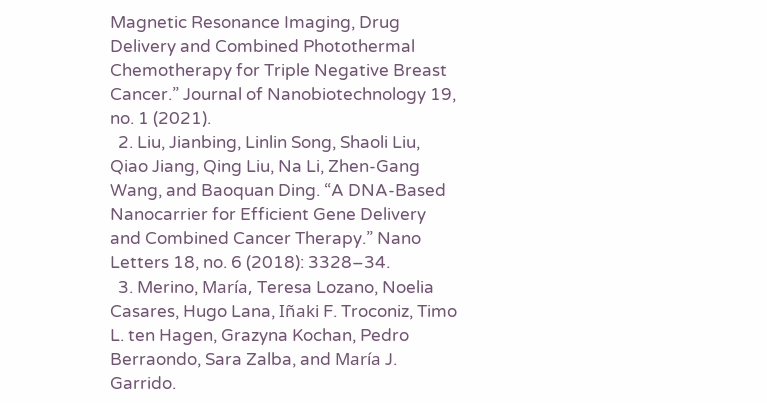Magnetic Resonance Imaging, Drug Delivery and Combined Photothermal Chemotherapy for Triple Negative Breast Cancer.” Journal of Nanobiotechnology 19, no. 1 (2021).
  2. Liu, Jianbing, Linlin Song, Shaoli Liu, Qiao Jiang, Qing Liu, Na Li, Zhen-Gang Wang, and Baoquan Ding. “A DNA-Based Nanocarrier for Efficient Gene Delivery and Combined Cancer Therapy.” Nano Letters 18, no. 6 (2018): 3328–34.
  3. Merino, María, Teresa Lozano, Noelia Casares, Hugo Lana, Iñaki F. Troconiz, Timo L. ten Hagen, Grazyna Kochan, Pedro Berraondo, Sara Zalba, and María J. Garrido.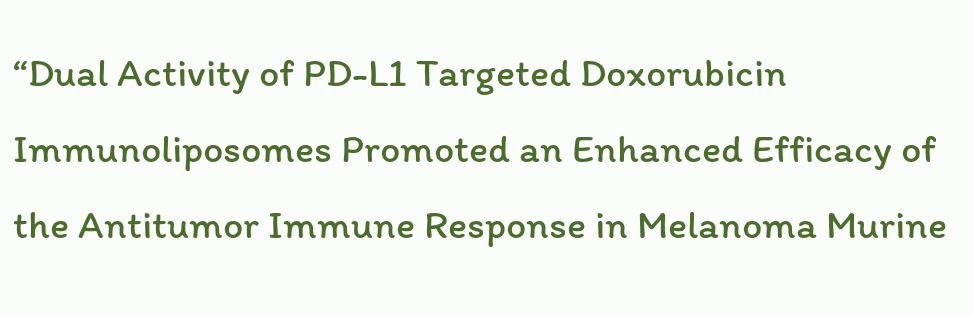“Dual Activity of PD-L1 Targeted Doxorubicin Immunoliposomes Promoted an Enhanced Efficacy of the Antitumor Immune Response in Melanoma Murine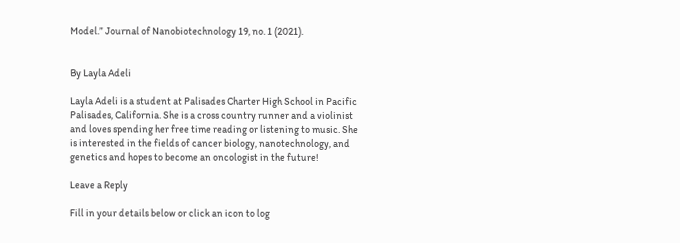Model.” Journal of Nanobiotechnology 19, no. 1 (2021).


By Layla Adeli

Layla Adeli is a student at Palisades Charter High School in Pacific Palisades, California. She is a cross country runner and a violinist and loves spending her free time reading or listening to music. She is interested in the fields of cancer biology, nanotechnology, and genetics and hopes to become an oncologist in the future!

Leave a Reply

Fill in your details below or click an icon to log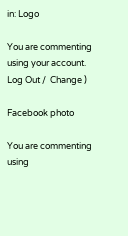in: Logo

You are commenting using your account. Log Out /  Change )

Facebook photo

You are commenting using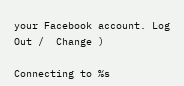your Facebook account. Log Out /  Change )

Connecting to %s